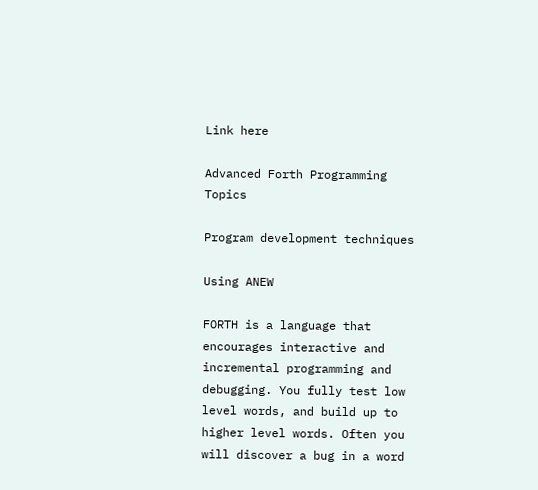Link here

Advanced Forth Programming Topics

Program development techniques

Using ANEW

FORTH is a language that encourages interactive and incremental programming and debugging. You fully test low level words, and build up to higher level words. Often you will discover a bug in a word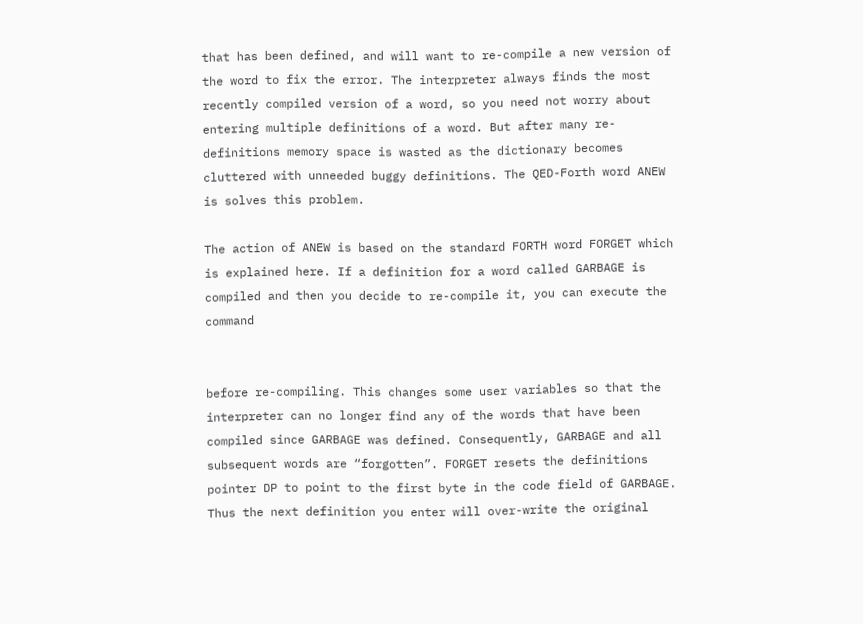that has been defined, and will want to re-compile a new version of the word to fix the error. The interpreter always finds the most recently compiled version of a word, so you need not worry about entering multiple definitions of a word. But after many re-definitions memory space is wasted as the dictionary becomes cluttered with unneeded buggy definitions. The QED-Forth word ANEW is solves this problem.

The action of ANEW is based on the standard FORTH word FORGET which is explained here. If a definition for a word called GARBAGE is compiled and then you decide to re-compile it, you can execute the command


before re-compiling. This changes some user variables so that the interpreter can no longer find any of the words that have been compiled since GARBAGE was defined. Consequently, GARBAGE and all subsequent words are “forgotten”. FORGET resets the definitions pointer DP to point to the first byte in the code field of GARBAGE. Thus the next definition you enter will over-write the original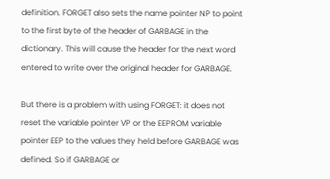definition. FORGET also sets the name pointer NP to point to the first byte of the header of GARBAGE in the dictionary. This will cause the header for the next word entered to write over the original header for GARBAGE.

But there is a problem with using FORGET: it does not reset the variable pointer VP or the EEPROM variable pointer EEP to the values they held before GARBAGE was defined. So if GARBAGE or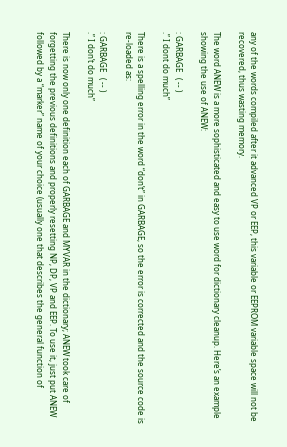any of the words compiled after it advanced VP or EEP, this variable or EEPROM variable space will not be recovered, thus wasting memory.

The word ANEW is a more sophisticated and easy to use word for dictionary cleanup. Here’s an example showing the use of ANEW:

: GARBAGE   ( -- )
.” I dont do much”

There is a spelling error in the word “don’t” in GARBAGE, so the error is corrected and the source code is re-loaded as:

: GARBAGE   ( -- )
.” I don’t do much”

There is now only one definition each of GARBAGE and MYVAR in the dictionary; ANEW took care of forgetting the previous definitions and properly resetting NP, DP, VP and EEP. To use it, just put ANEW followed by a “marker” name of your choice (usually one that describes the general function of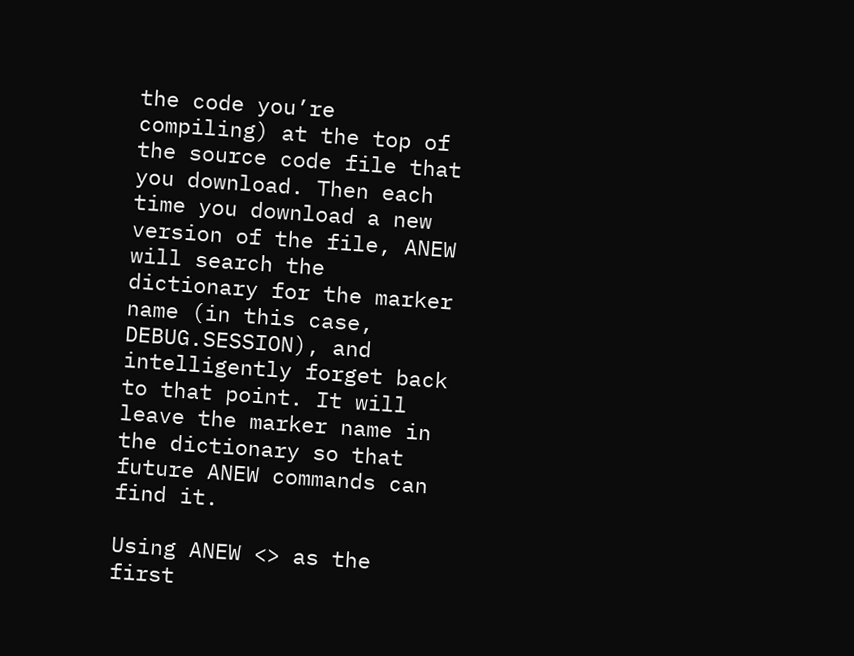the code you’re compiling) at the top of the source code file that you download. Then each time you download a new version of the file, ANEW will search the dictionary for the marker name (in this case, DEBUG.SESSION), and intelligently forget back to that point. It will leave the marker name in the dictionary so that future ANEW commands can find it.

Using ANEW <> as the first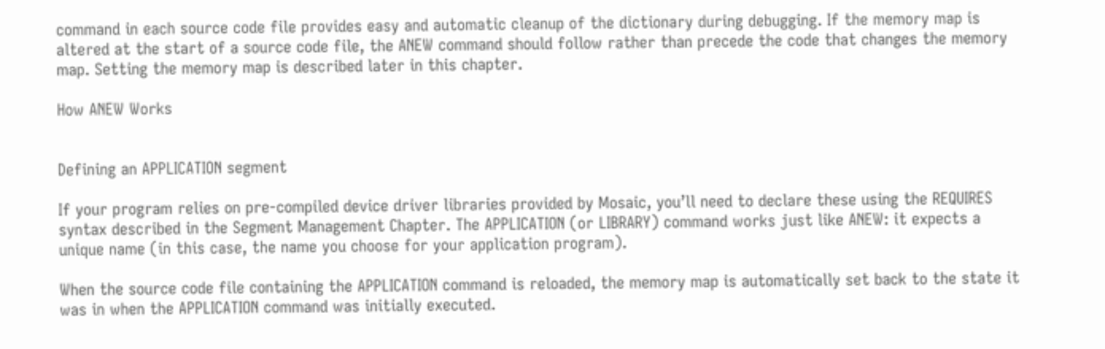command in each source code file provides easy and automatic cleanup of the dictionary during debugging. If the memory map is altered at the start of a source code file, the ANEW command should follow rather than precede the code that changes the memory map. Setting the memory map is described later in this chapter.

How ANEW Works


Defining an APPLICATION segment

If your program relies on pre-compiled device driver libraries provided by Mosaic, you’ll need to declare these using the REQUIRES syntax described in the Segment Management Chapter. The APPLICATION (or LIBRARY) command works just like ANEW: it expects a unique name (in this case, the name you choose for your application program).

When the source code file containing the APPLICATION command is reloaded, the memory map is automatically set back to the state it was in when the APPLICATION command was initially executed.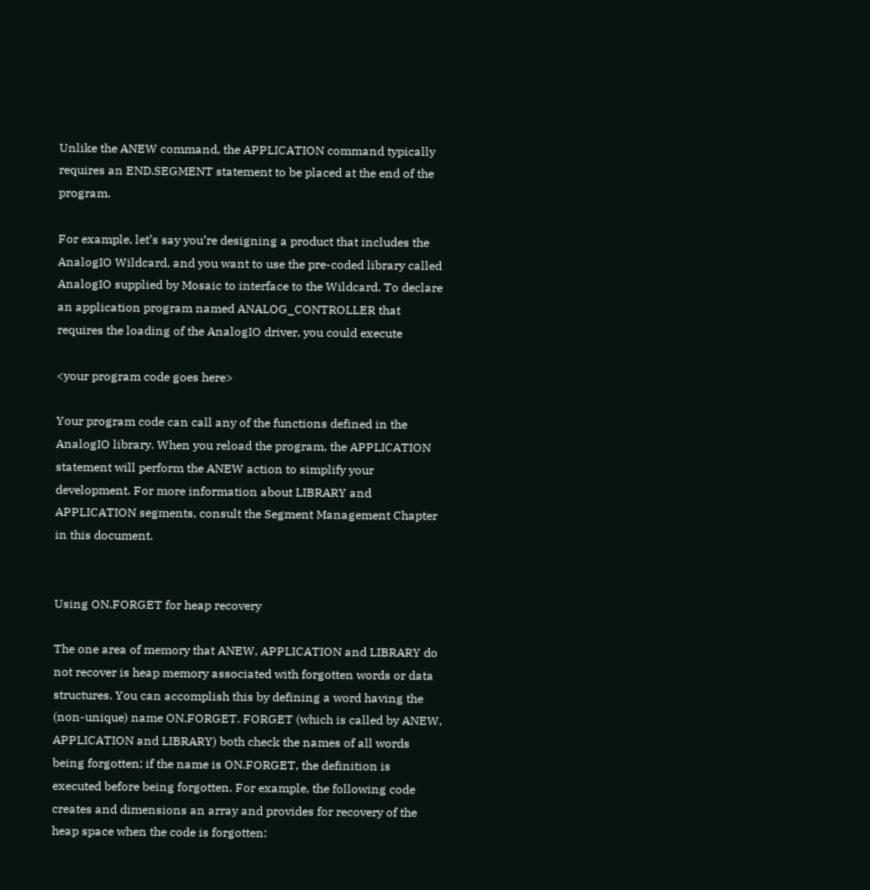Unlike the ANEW command, the APPLICATION command typically requires an END.SEGMENT statement to be placed at the end of the program.

For example, let’s say you’re designing a product that includes the AnalogIO Wildcard, and you want to use the pre-coded library called AnalogIO supplied by Mosaic to interface to the Wildcard. To declare an application program named ANALOG_CONTROLLER that requires the loading of the AnalogIO driver, you could execute

<your program code goes here>

Your program code can call any of the functions defined in the AnalogIO library. When you reload the program, the APPLICATION statement will perform the ANEW action to simplify your development. For more information about LIBRARY and APPLICATION segments, consult the Segment Management Chapter in this document.


Using ON.FORGET for heap recovery

The one area of memory that ANEW, APPLICATION and LIBRARY do not recover is heap memory associated with forgotten words or data structures. You can accomplish this by defining a word having the (non-unique) name ON.FORGET. FORGET (which is called by ANEW, APPLICATION and LIBRARY) both check the names of all words being forgotten; if the name is ON.FORGET, the definition is executed before being forgotten. For example, the following code creates and dimensions an array and provides for recovery of the heap space when the code is forgotten: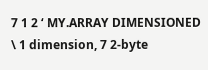7 1 2 ‘ MY.ARRAY DIMENSIONED     \ 1 dimension, 7 2-byte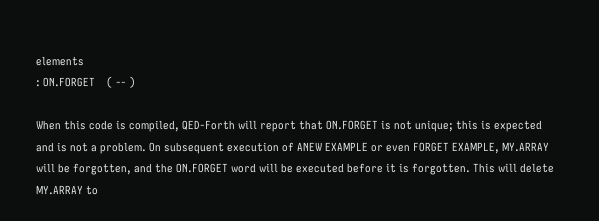elements
: ON.FORGET    ( -- )

When this code is compiled, QED-Forth will report that ON.FORGET is not unique; this is expected and is not a problem. On subsequent execution of ANEW EXAMPLE or even FORGET EXAMPLE, MY.ARRAY will be forgotten, and the ON.FORGET word will be executed before it is forgotten. This will delete MY.ARRAY to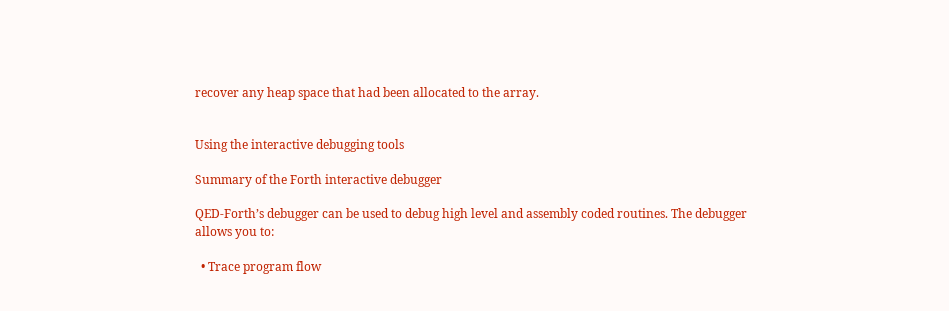recover any heap space that had been allocated to the array.


Using the interactive debugging tools

Summary of the Forth interactive debugger

QED-Forth’s debugger can be used to debug high level and assembly coded routines. The debugger allows you to:

  • Trace program flow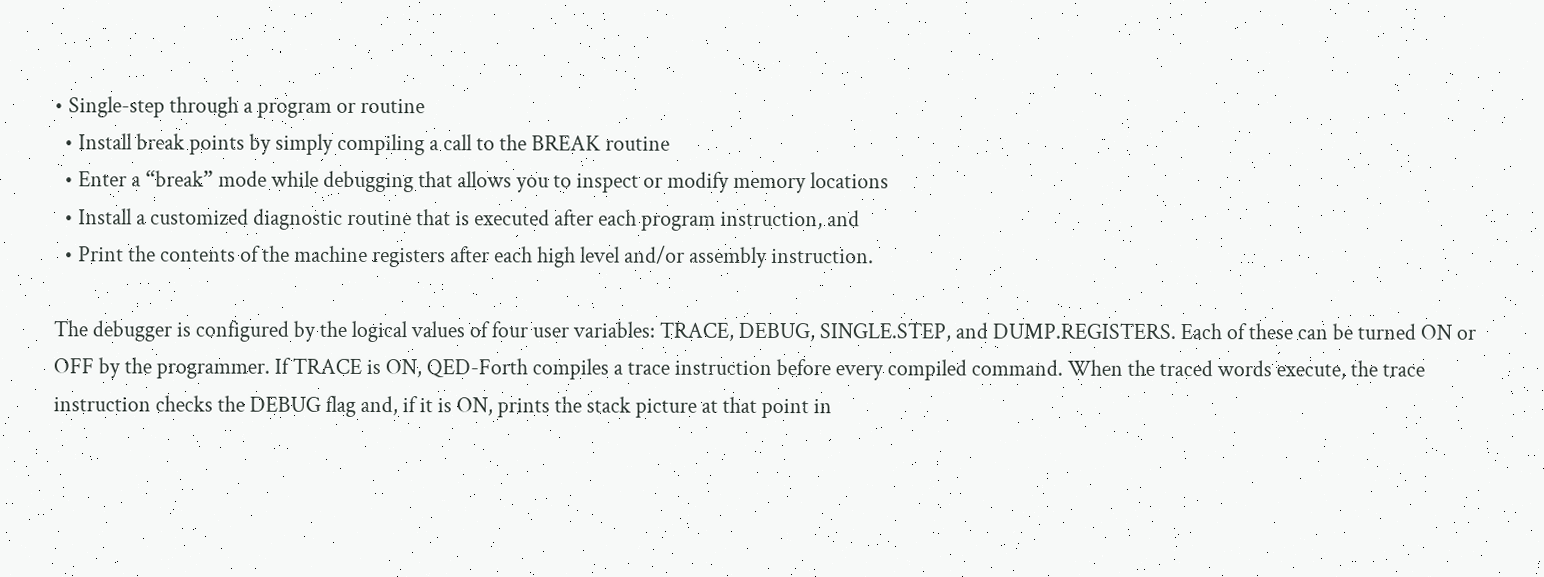• Single-step through a program or routine
  • Install break points by simply compiling a call to the BREAK routine
  • Enter a “break” mode while debugging that allows you to inspect or modify memory locations
  • Install a customized diagnostic routine that is executed after each program instruction, and
  • Print the contents of the machine registers after each high level and/or assembly instruction.

The debugger is configured by the logical values of four user variables: TRACE, DEBUG, SINGLE.STEP, and DUMP.REGISTERS. Each of these can be turned ON or OFF by the programmer. If TRACE is ON, QED-Forth compiles a trace instruction before every compiled command. When the traced words execute, the trace instruction checks the DEBUG flag and, if it is ON, prints the stack picture at that point in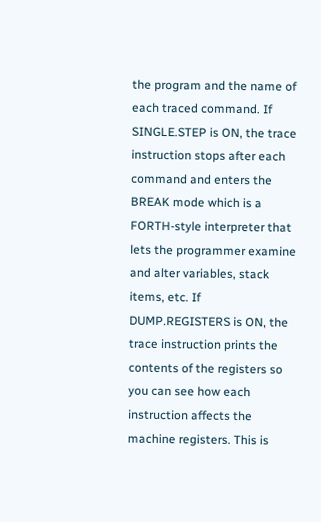the program and the name of each traced command. If SINGLE.STEP is ON, the trace instruction stops after each command and enters the BREAK mode which is a FORTH-style interpreter that lets the programmer examine and alter variables, stack items, etc. If DUMP.REGISTERS is ON, the trace instruction prints the contents of the registers so you can see how each instruction affects the machine registers. This is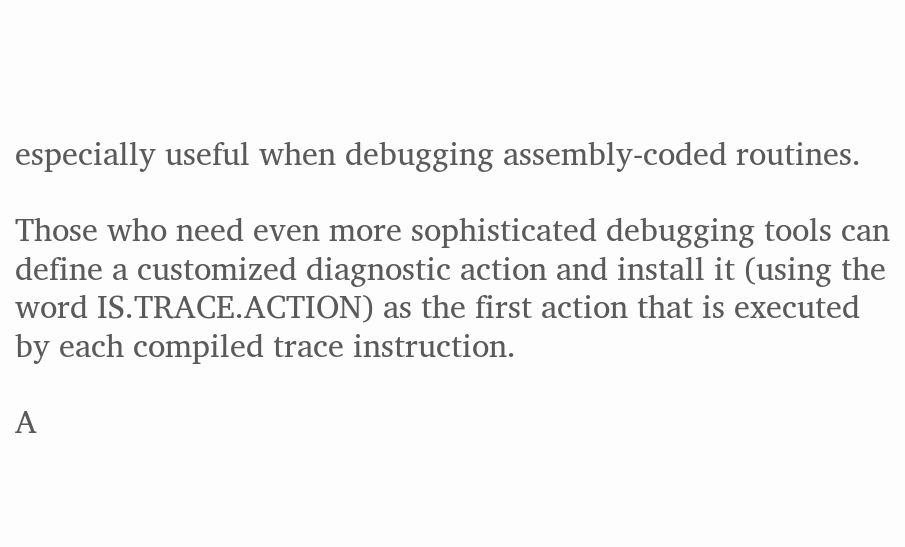especially useful when debugging assembly-coded routines.

Those who need even more sophisticated debugging tools can define a customized diagnostic action and install it (using the word IS.TRACE.ACTION) as the first action that is executed by each compiled trace instruction.

A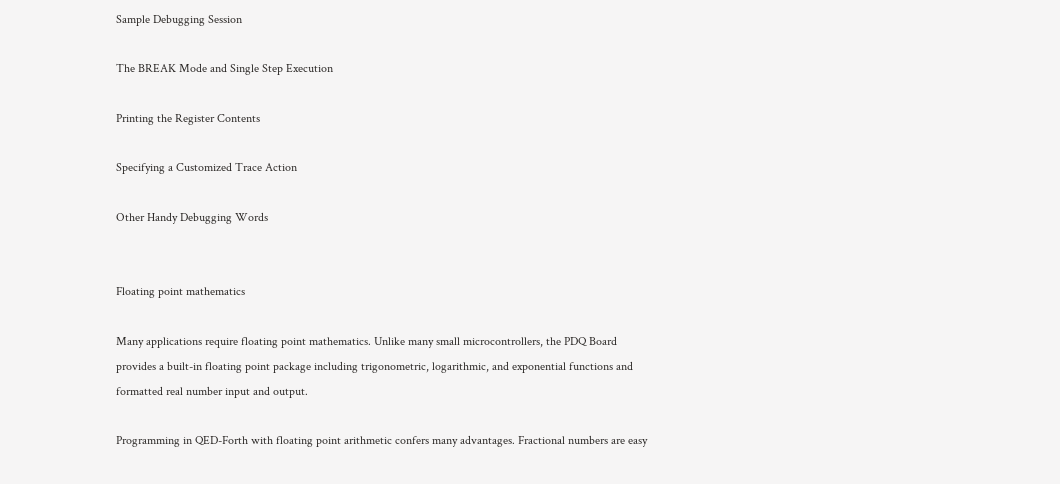Sample Debugging Session

The BREAK Mode and Single Step Execution

Printing the Register Contents

Specifying a Customized Trace Action

Other Handy Debugging Words


Floating point mathematics

Many applications require floating point mathematics. Unlike many small microcontrollers, the PDQ Board provides a built-in floating point package including trigonometric, logarithmic, and exponential functions and formatted real number input and output.

Programming in QED-Forth with floating point arithmetic confers many advantages. Fractional numbers are easy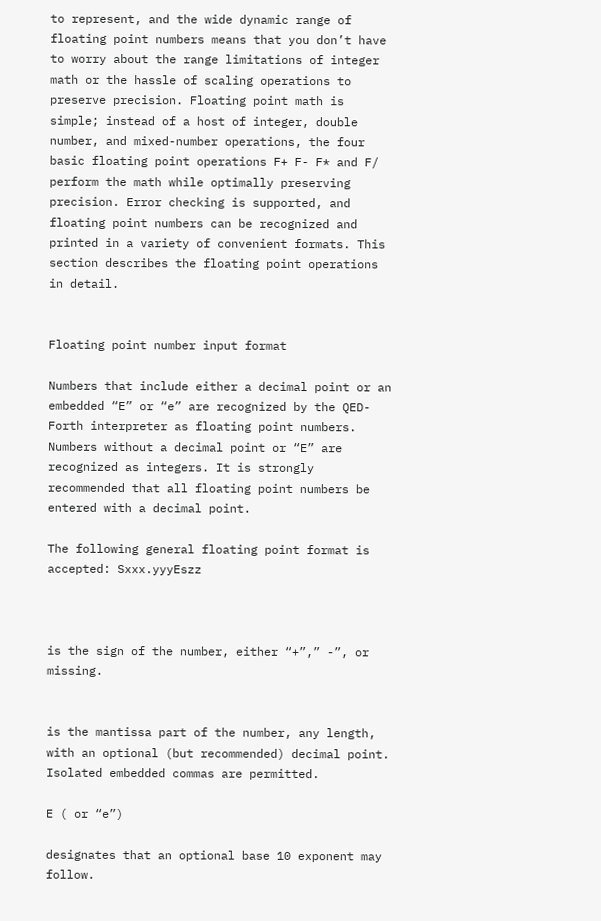to represent, and the wide dynamic range of floating point numbers means that you don’t have to worry about the range limitations of integer math or the hassle of scaling operations to preserve precision. Floating point math is simple; instead of a host of integer, double number, and mixed-number operations, the four basic floating point operations F+ F- F* and F/ perform the math while optimally preserving precision. Error checking is supported, and floating point numbers can be recognized and printed in a variety of convenient formats. This section describes the floating point operations in detail.


Floating point number input format

Numbers that include either a decimal point or an embedded “E” or “e” are recognized by the QED-Forth interpreter as floating point numbers. Numbers without a decimal point or “E” are recognized as integers. It is strongly recommended that all floating point numbers be entered with a decimal point.

The following general floating point format is accepted: Sxxx.yyyEszz



is the sign of the number, either “+”,” -”, or missing.


is the mantissa part of the number, any length, with an optional (but recommended) decimal point. Isolated embedded commas are permitted.

E ( or “e”)

designates that an optional base 10 exponent may follow.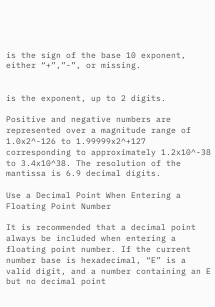is the sign of the base 10 exponent, either “+”,”-”, or missing.


is the exponent, up to 2 digits.

Positive and negative numbers are represented over a magnitude range of 1.0x2^-126 to 1.99999x2^+127 corresponding to approximately 1.2x10^-38 to 3.4x10^38. The resolution of the mantissa is 6.9 decimal digits.

Use a Decimal Point When Entering a Floating Point Number

It is recommended that a decimal point always be included when entering a floating point number. If the current number base is hexadecimal, “E” is a valid digit, and a number containing an E but no decimal point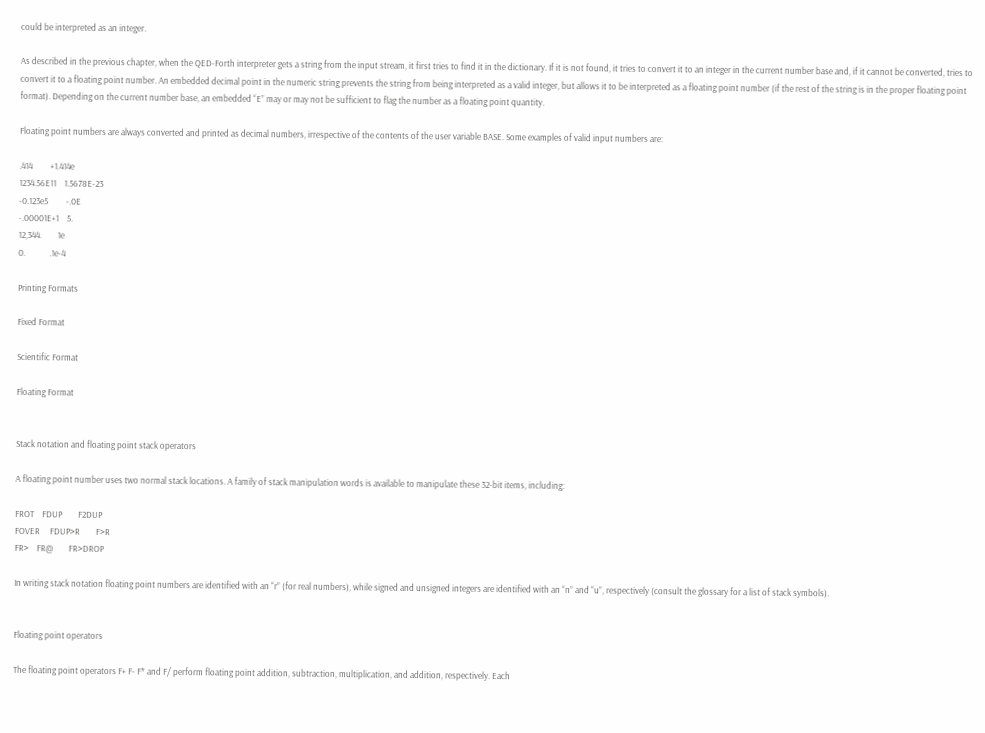could be interpreted as an integer.

As described in the previous chapter, when the QED-Forth interpreter gets a string from the input stream, it first tries to find it in the dictionary. If it is not found, it tries to convert it to an integer in the current number base and, if it cannot be converted, tries to convert it to a floating point number. An embedded decimal point in the numeric string prevents the string from being interpreted as a valid integer, but allows it to be interpreted as a floating point number (if the rest of the string is in the proper floating point format). Depending on the current number base, an embedded “E” may or may not be sufficient to flag the number as a floating point quantity.

Floating point numbers are always converted and printed as decimal numbers, irrespective of the contents of the user variable BASE. Some examples of valid input numbers are:

.414         +1.414e
1234.56E11    1.5678E-23
-0.123e5         -.0E
-.00001E+1    5.
12,344.        1e
0.            .1e-4

Printing Formats

Fixed Format

Scientific Format

Floating Format


Stack notation and floating point stack operators

A floating point number uses two normal stack locations. A family of stack manipulation words is available to manipulate these 32-bit items, including:

FROT    FDUP        F2DUP
FOVER     FDUP>R        F>R
FR>    FR@        FR>DROP

In writing stack notation floating point numbers are identified with an “r” (for real numbers), while signed and unsigned integers are identified with an “n” and “u”, respectively (consult the glossary for a list of stack symbols).


Floating point operators

The floating point operators F+ F- F* and F/ perform floating point addition, subtraction, multiplication, and addition, respectively. Each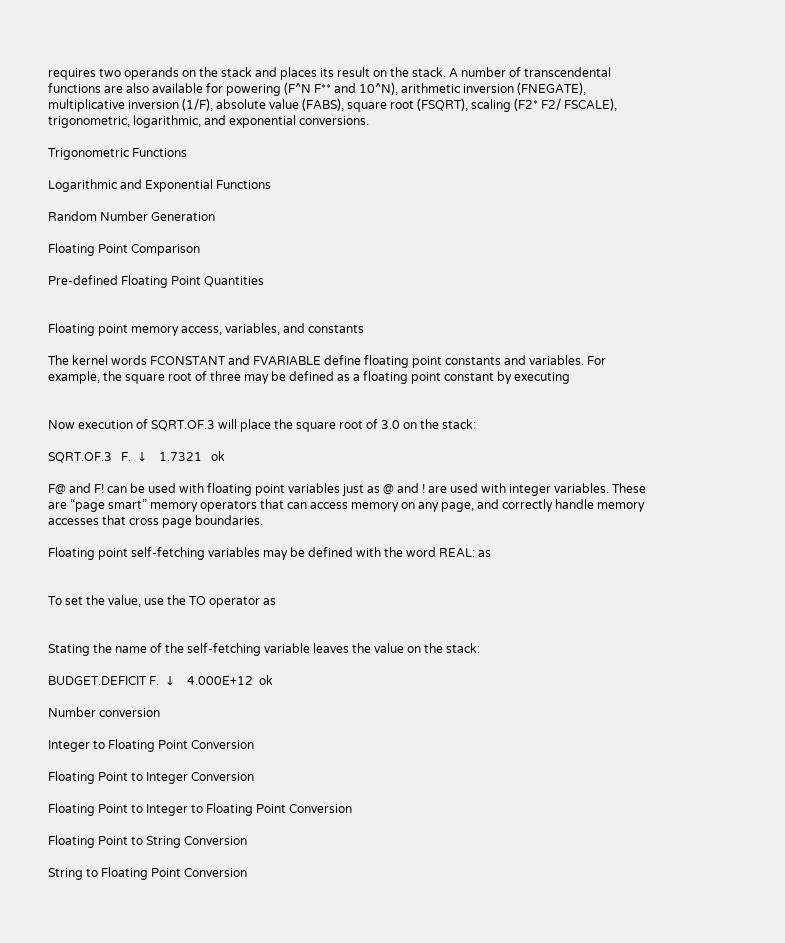requires two operands on the stack and places its result on the stack. A number of transcendental functions are also available for powering (F^N F** and 10^N), arithmetic inversion (FNEGATE), multiplicative inversion (1/F), absolute value (FABS), square root (FSQRT), scaling (F2* F2/ FSCALE), trigonometric, logarithmic, and exponential conversions.

Trigonometric Functions

Logarithmic and Exponential Functions

Random Number Generation

Floating Point Comparison

Pre-defined Floating Point Quantities


Floating point memory access, variables, and constants

The kernel words FCONSTANT and FVARIABLE define floating point constants and variables. For example, the square root of three may be defined as a floating point constant by executing


Now execution of SQRT.OF.3 will place the square root of 3.0 on the stack:

SQRT.OF.3   F.  ↓    1.7321   ok

F@ and F! can be used with floating point variables just as @ and ! are used with integer variables. These are “page smart” memory operators that can access memory on any page, and correctly handle memory accesses that cross page boundaries.

Floating point self-fetching variables may be defined with the word REAL: as


To set the value, use the TO operator as


Stating the name of the self-fetching variable leaves the value on the stack:

BUDGET.DEFICIT F.  ↓    4.000E+12  ok

Number conversion

Integer to Floating Point Conversion

Floating Point to Integer Conversion

Floating Point to Integer to Floating Point Conversion

Floating Point to String Conversion

String to Floating Point Conversion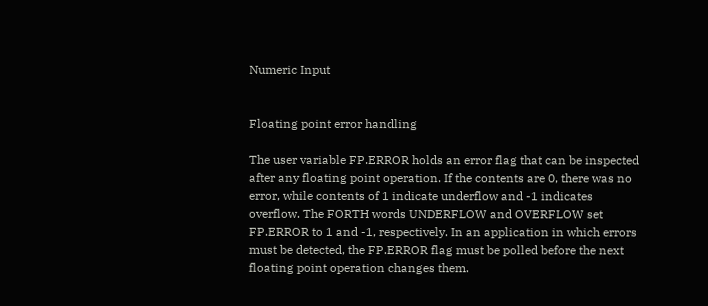Numeric Input


Floating point error handling

The user variable FP.ERROR holds an error flag that can be inspected after any floating point operation. If the contents are 0, there was no error, while contents of 1 indicate underflow and -1 indicates overflow. The FORTH words UNDERFLOW and OVERFLOW set FP.ERROR to 1 and -1, respectively. In an application in which errors must be detected, the FP.ERROR flag must be polled before the next floating point operation changes them.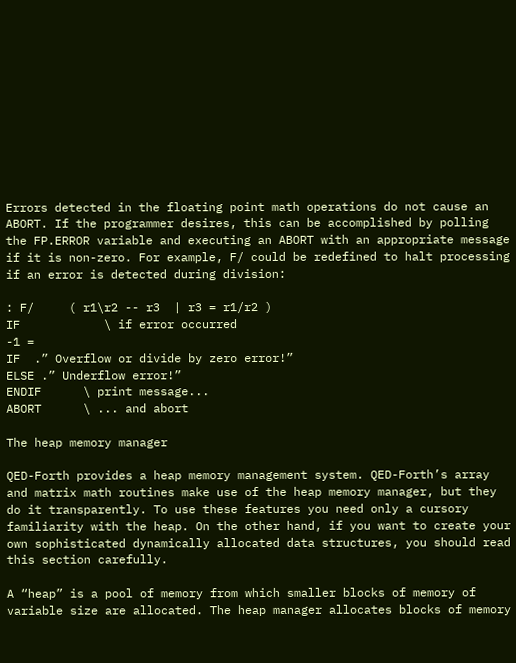Errors detected in the floating point math operations do not cause an ABORT. If the programmer desires, this can be accomplished by polling the FP.ERROR variable and executing an ABORT with an appropriate message if it is non-zero. For example, F/ could be redefined to halt processing if an error is detected during division:

: F/     ( r1\r2 -- r3  | r3 = r1/r2 )
IF            \ if error occurred
-1 =
IF  .” Overflow or divide by zero error!”
ELSE .” Underflow error!”
ENDIF      \ print message...
ABORT      \ ... and abort

The heap memory manager

QED-Forth provides a heap memory management system. QED-Forth’s array and matrix math routines make use of the heap memory manager, but they do it transparently. To use these features you need only a cursory familiarity with the heap. On the other hand, if you want to create your own sophisticated dynamically allocated data structures, you should read this section carefully.

A “heap” is a pool of memory from which smaller blocks of memory of variable size are allocated. The heap manager allocates blocks of memory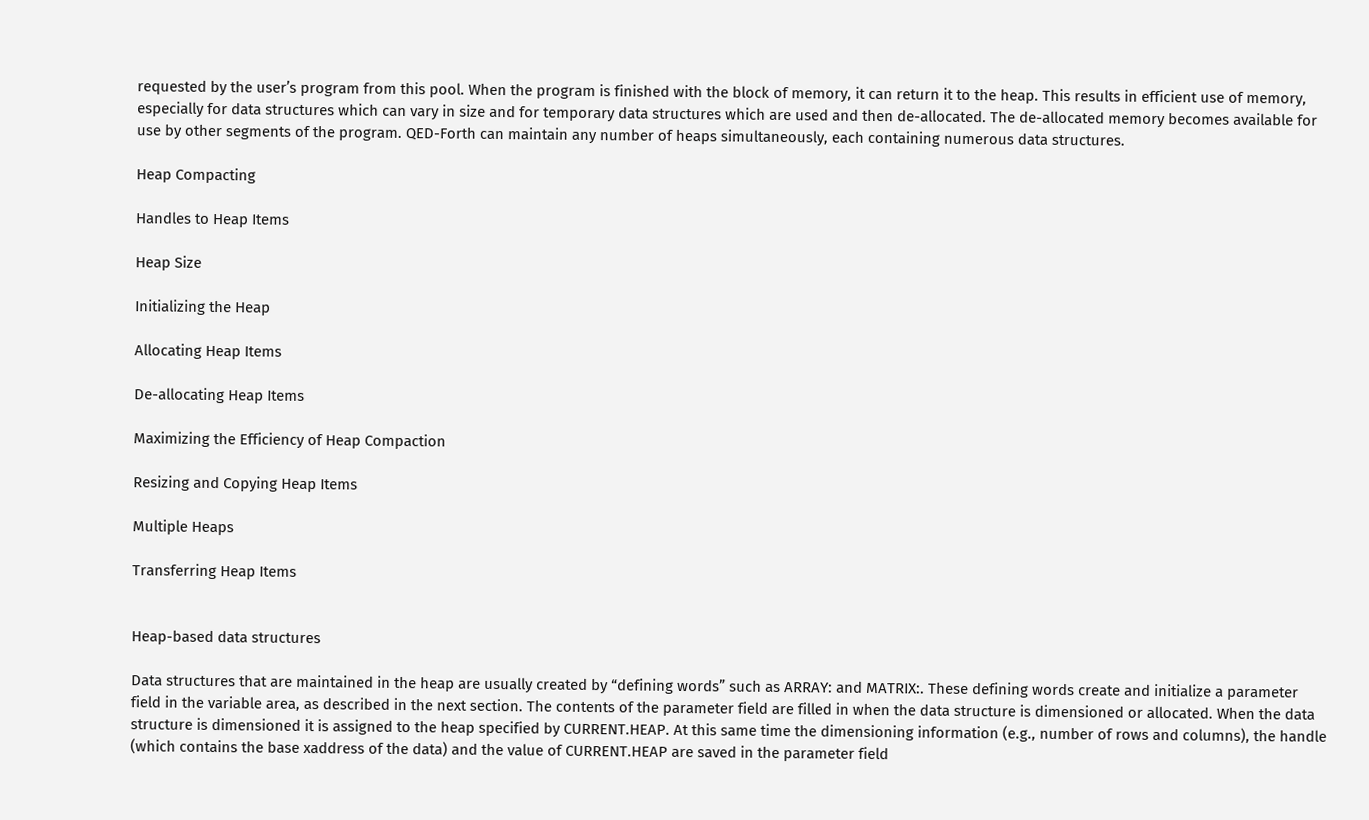requested by the user’s program from this pool. When the program is finished with the block of memory, it can return it to the heap. This results in efficient use of memory, especially for data structures which can vary in size and for temporary data structures which are used and then de-allocated. The de-allocated memory becomes available for use by other segments of the program. QED-Forth can maintain any number of heaps simultaneously, each containing numerous data structures.

Heap Compacting

Handles to Heap Items

Heap Size

Initializing the Heap

Allocating Heap Items

De-allocating Heap Items

Maximizing the Efficiency of Heap Compaction

Resizing and Copying Heap Items

Multiple Heaps

Transferring Heap Items


Heap-based data structures

Data structures that are maintained in the heap are usually created by “defining words” such as ARRAY: and MATRIX:. These defining words create and initialize a parameter field in the variable area, as described in the next section. The contents of the parameter field are filled in when the data structure is dimensioned or allocated. When the data structure is dimensioned it is assigned to the heap specified by CURRENT.HEAP. At this same time the dimensioning information (e.g., number of rows and columns), the handle (which contains the base xaddress of the data) and the value of CURRENT.HEAP are saved in the parameter field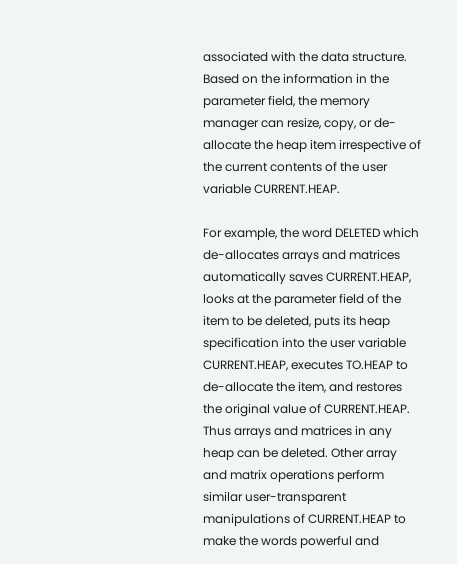associated with the data structure. Based on the information in the parameter field, the memory manager can resize, copy, or de-allocate the heap item irrespective of the current contents of the user variable CURRENT.HEAP.

For example, the word DELETED which de-allocates arrays and matrices automatically saves CURRENT.HEAP, looks at the parameter field of the item to be deleted, puts its heap specification into the user variable CURRENT.HEAP, executes TO.HEAP to de-allocate the item, and restores the original value of CURRENT.HEAP. Thus arrays and matrices in any heap can be deleted. Other array and matrix operations perform similar user-transparent manipulations of CURRENT.HEAP to make the words powerful and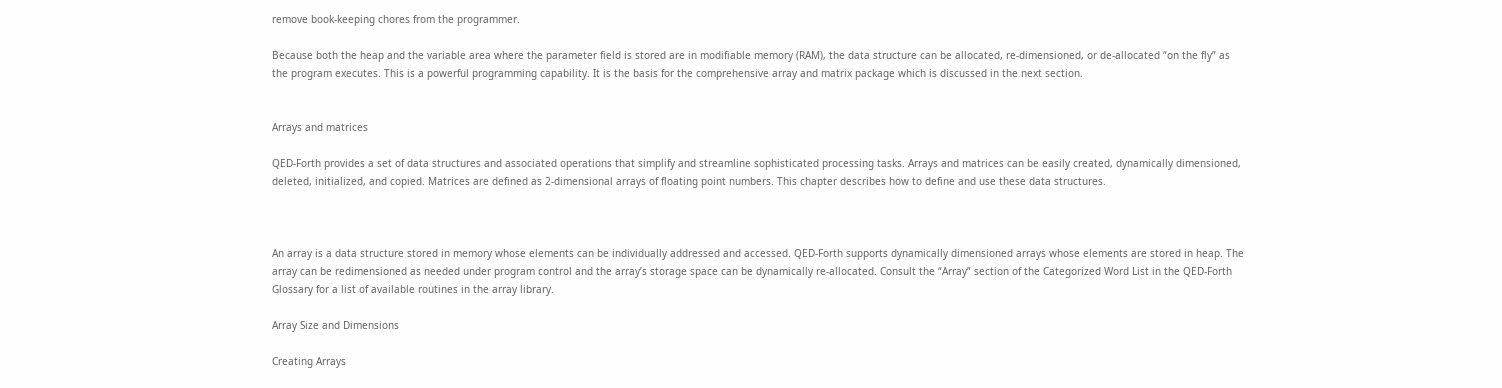remove book-keeping chores from the programmer.

Because both the heap and the variable area where the parameter field is stored are in modifiable memory (RAM), the data structure can be allocated, re-dimensioned, or de-allocated “on the fly” as the program executes. This is a powerful programming capability. It is the basis for the comprehensive array and matrix package which is discussed in the next section.


Arrays and matrices

QED-Forth provides a set of data structures and associated operations that simplify and streamline sophisticated processing tasks. Arrays and matrices can be easily created, dynamically dimensioned, deleted, initialized, and copied. Matrices are defined as 2-dimensional arrays of floating point numbers. This chapter describes how to define and use these data structures.



An array is a data structure stored in memory whose elements can be individually addressed and accessed. QED-Forth supports dynamically dimensioned arrays whose elements are stored in heap. The array can be redimensioned as needed under program control and the array’s storage space can be dynamically re-allocated. Consult the “Array” section of the Categorized Word List in the QED-Forth Glossary for a list of available routines in the array library.

Array Size and Dimensions

Creating Arrays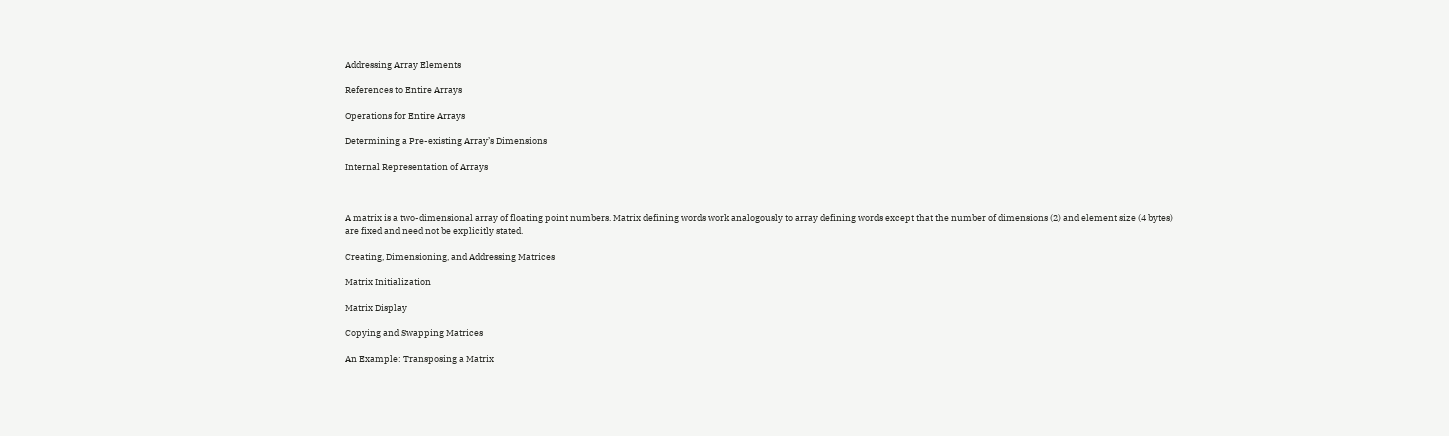Addressing Array Elements

References to Entire Arrays

Operations for Entire Arrays

Determining a Pre-existing Array’s Dimensions

Internal Representation of Arrays



A matrix is a two-dimensional array of floating point numbers. Matrix defining words work analogously to array defining words except that the number of dimensions (2) and element size (4 bytes) are fixed and need not be explicitly stated.

Creating, Dimensioning, and Addressing Matrices

Matrix Initialization

Matrix Display

Copying and Swapping Matrices

An Example: Transposing a Matrix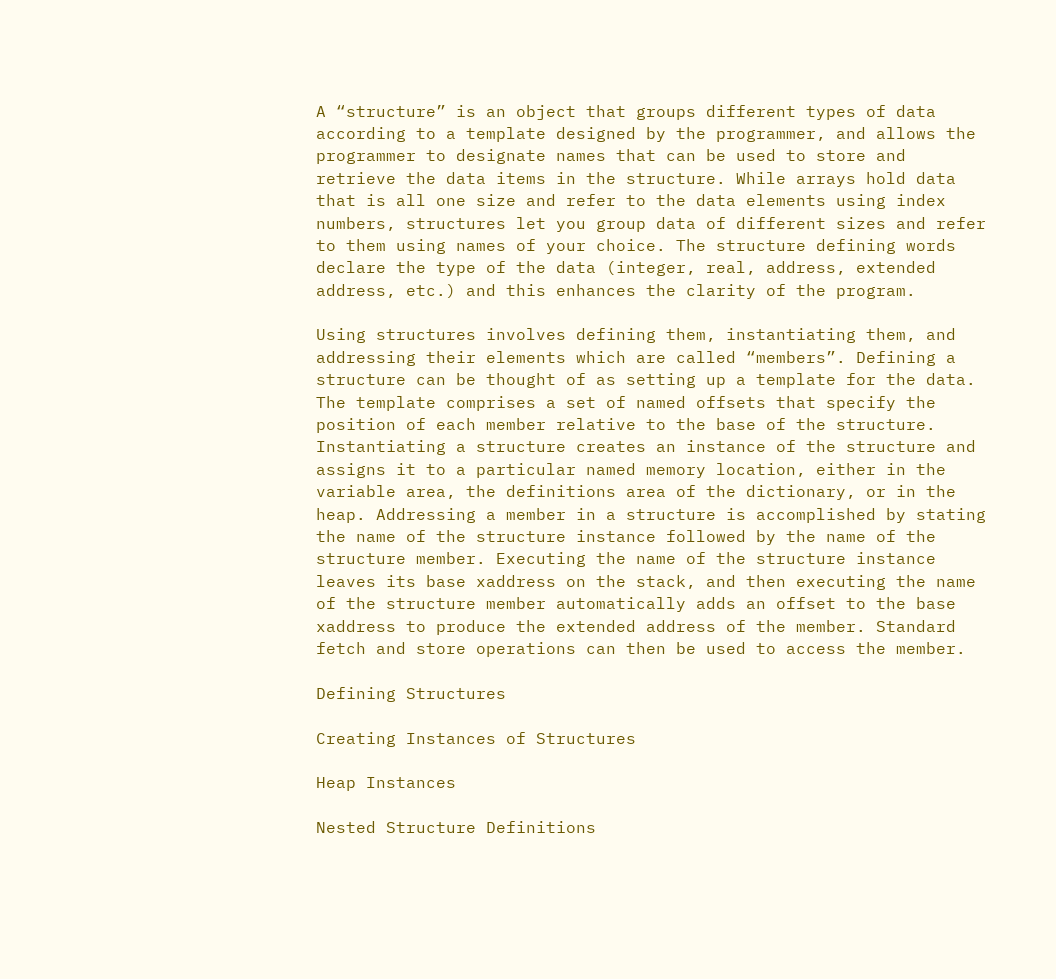A “structure” is an object that groups different types of data according to a template designed by the programmer, and allows the programmer to designate names that can be used to store and retrieve the data items in the structure. While arrays hold data that is all one size and refer to the data elements using index numbers, structures let you group data of different sizes and refer to them using names of your choice. The structure defining words declare the type of the data (integer, real, address, extended address, etc.) and this enhances the clarity of the program.

Using structures involves defining them, instantiating them, and addressing their elements which are called “members”. Defining a structure can be thought of as setting up a template for the data. The template comprises a set of named offsets that specify the position of each member relative to the base of the structure. Instantiating a structure creates an instance of the structure and assigns it to a particular named memory location, either in the variable area, the definitions area of the dictionary, or in the heap. Addressing a member in a structure is accomplished by stating the name of the structure instance followed by the name of the structure member. Executing the name of the structure instance leaves its base xaddress on the stack, and then executing the name of the structure member automatically adds an offset to the base xaddress to produce the extended address of the member. Standard fetch and store operations can then be used to access the member.

Defining Structures

Creating Instances of Structures

Heap Instances

Nested Structure Definitions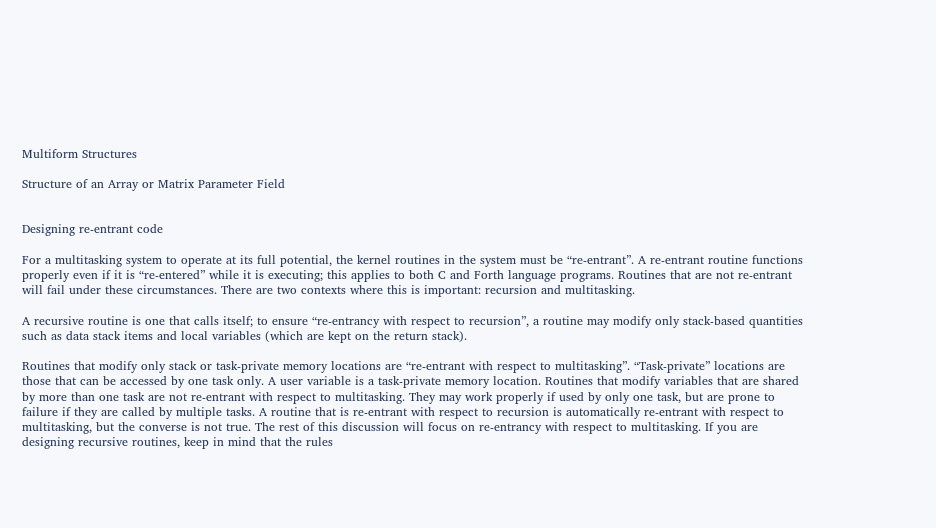Multiform Structures

Structure of an Array or Matrix Parameter Field


Designing re-entrant code

For a multitasking system to operate at its full potential, the kernel routines in the system must be “re-entrant”. A re-entrant routine functions properly even if it is “re-entered” while it is executing; this applies to both C and Forth language programs. Routines that are not re-entrant will fail under these circumstances. There are two contexts where this is important: recursion and multitasking.

A recursive routine is one that calls itself; to ensure “re-entrancy with respect to recursion”, a routine may modify only stack-based quantities such as data stack items and local variables (which are kept on the return stack).

Routines that modify only stack or task-private memory locations are “re-entrant with respect to multitasking”. “Task-private” locations are those that can be accessed by one task only. A user variable is a task-private memory location. Routines that modify variables that are shared by more than one task are not re-entrant with respect to multitasking. They may work properly if used by only one task, but are prone to failure if they are called by multiple tasks. A routine that is re-entrant with respect to recursion is automatically re-entrant with respect to multitasking, but the converse is not true. The rest of this discussion will focus on re-entrancy with respect to multitasking. If you are designing recursive routines, keep in mind that the rules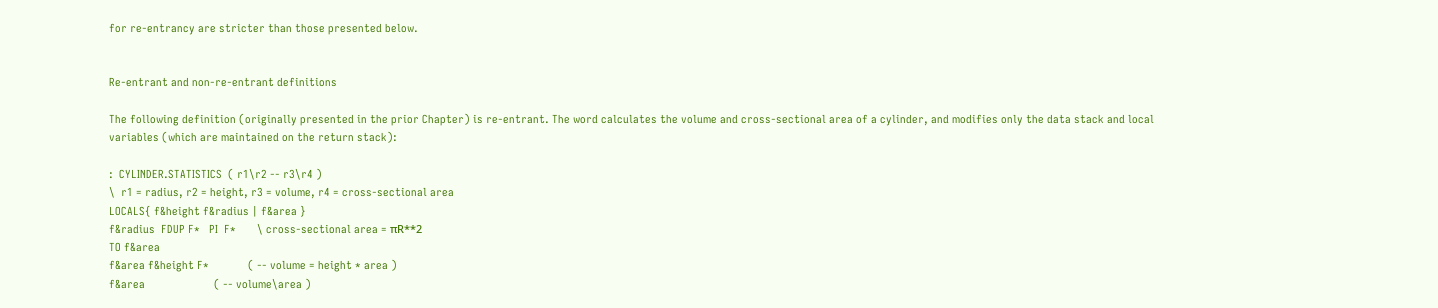for re-entrancy are stricter than those presented below.


Re-entrant and non-re-entrant definitions

The following definition (originally presented in the prior Chapter) is re-entrant. The word calculates the volume and cross-sectional area of a cylinder, and modifies only the data stack and local variables (which are maintained on the return stack):

:  CYLINDER.STATISTICS  ( r1\r2 -- r3\r4 )
\  r1 = radius, r2 = height, r3 = volume, r4 = cross-sectional area
LOCALS{ f&height f&radius | f&area }
f&radius  FDUP F*   PI  F*       \ cross-sectional area = πR**2
TO f&area
f&area f&height F*             ( -- volume = height * area )
f&area                       ( -- volume\area )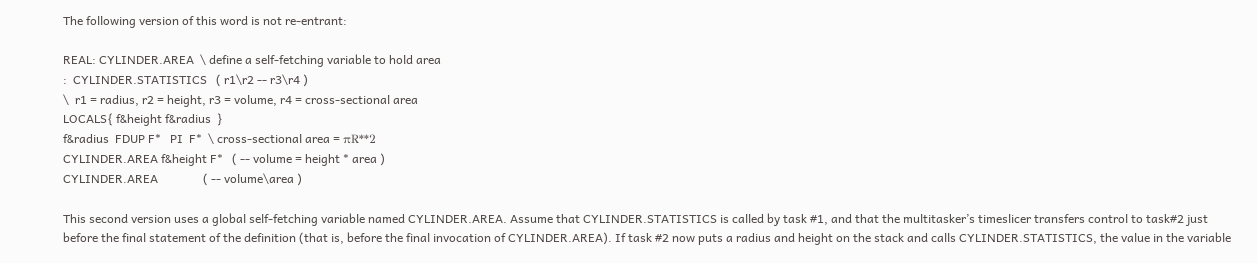The following version of this word is not re-entrant:

REAL: CYLINDER.AREA  \ define a self-fetching variable to hold area
:  CYLINDER.STATISTICS   ( r1\r2 -- r3\r4 )
\  r1 = radius, r2 = height, r3 = volume, r4 = cross-sectional area
LOCALS{ f&height f&radius  }
f&radius  FDUP F*   PI  F*  \ cross-sectional area = πR**2
CYLINDER.AREA f&height F*   ( -- volume = height * area )
CYLINDER.AREA               ( -- volume\area )

This second version uses a global self-fetching variable named CYLINDER.AREA. Assume that CYLINDER.STATISTICS is called by task #1, and that the multitasker’s timeslicer transfers control to task#2 just before the final statement of the definition (that is, before the final invocation of CYLINDER.AREA). If task #2 now puts a radius and height on the stack and calls CYLINDER.STATISTICS, the value in the variable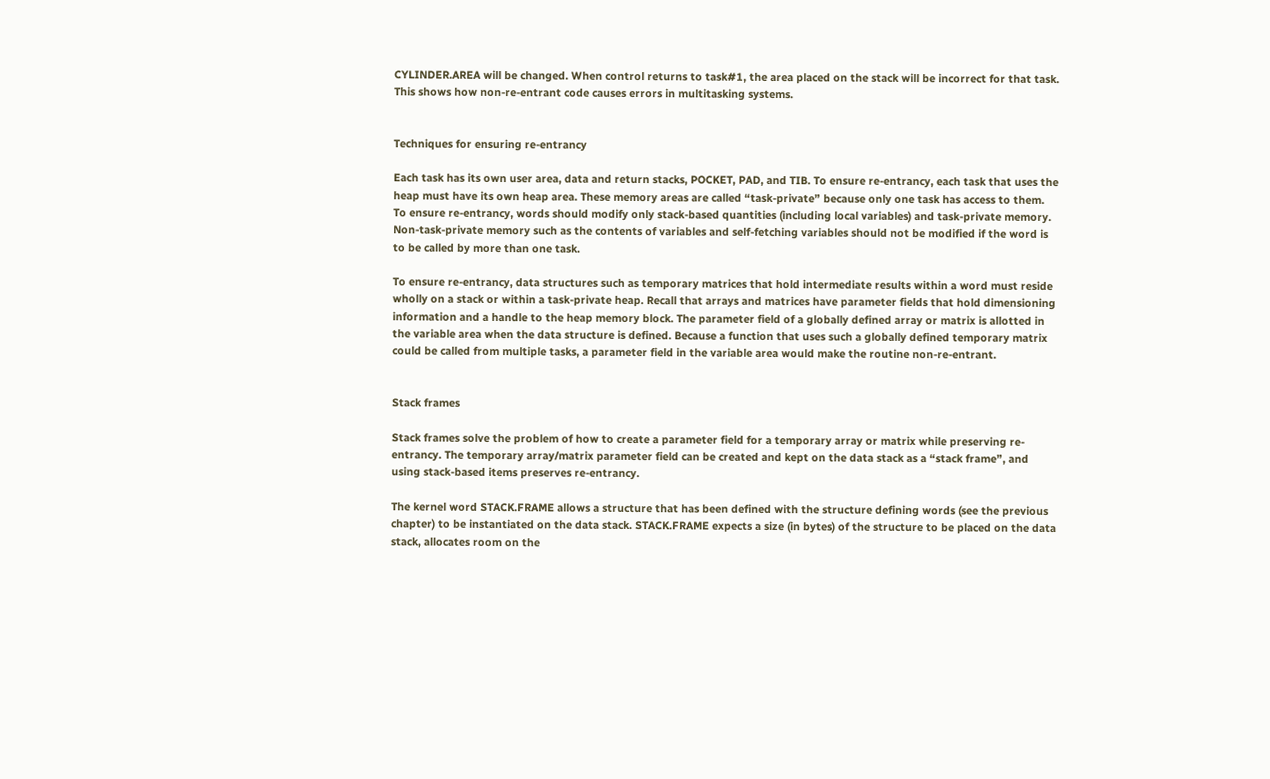CYLINDER.AREA will be changed. When control returns to task#1, the area placed on the stack will be incorrect for that task. This shows how non-re-entrant code causes errors in multitasking systems.


Techniques for ensuring re-entrancy

Each task has its own user area, data and return stacks, POCKET, PAD, and TIB. To ensure re-entrancy, each task that uses the heap must have its own heap area. These memory areas are called “task-private” because only one task has access to them. To ensure re-entrancy, words should modify only stack-based quantities (including local variables) and task-private memory. Non-task-private memory such as the contents of variables and self-fetching variables should not be modified if the word is to be called by more than one task.

To ensure re-entrancy, data structures such as temporary matrices that hold intermediate results within a word must reside wholly on a stack or within a task-private heap. Recall that arrays and matrices have parameter fields that hold dimensioning information and a handle to the heap memory block. The parameter field of a globally defined array or matrix is allotted in the variable area when the data structure is defined. Because a function that uses such a globally defined temporary matrix could be called from multiple tasks, a parameter field in the variable area would make the routine non-re-entrant.


Stack frames

Stack frames solve the problem of how to create a parameter field for a temporary array or matrix while preserving re-entrancy. The temporary array/matrix parameter field can be created and kept on the data stack as a “stack frame”, and using stack-based items preserves re-entrancy.

The kernel word STACK.FRAME allows a structure that has been defined with the structure defining words (see the previous chapter) to be instantiated on the data stack. STACK.FRAME expects a size (in bytes) of the structure to be placed on the data stack, allocates room on the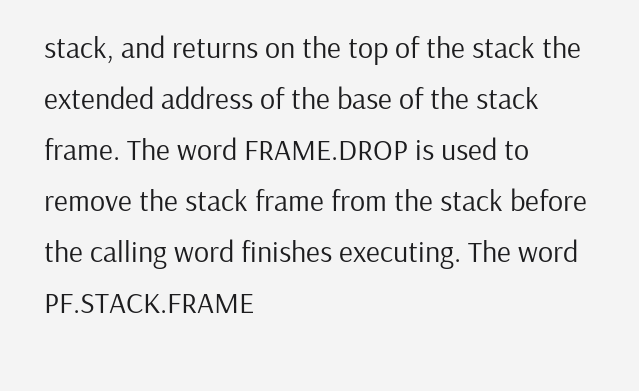stack, and returns on the top of the stack the extended address of the base of the stack frame. The word FRAME.DROP is used to remove the stack frame from the stack before the calling word finishes executing. The word PF.STACK.FRAME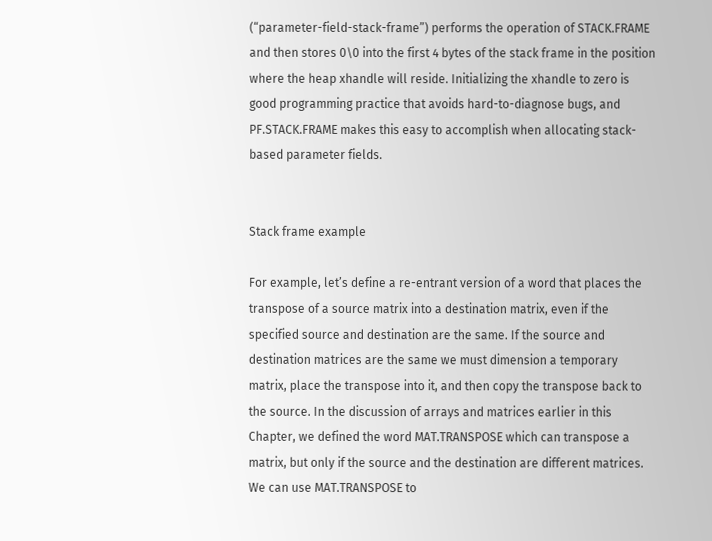(“parameter-field-stack-frame”) performs the operation of STACK.FRAME and then stores 0\0 into the first 4 bytes of the stack frame in the position where the heap xhandle will reside. Initializing the xhandle to zero is good programming practice that avoids hard-to-diagnose bugs, and PF.STACK.FRAME makes this easy to accomplish when allocating stack-based parameter fields.


Stack frame example

For example, let’s define a re-entrant version of a word that places the transpose of a source matrix into a destination matrix, even if the specified source and destination are the same. If the source and destination matrices are the same we must dimension a temporary matrix, place the transpose into it, and then copy the transpose back to the source. In the discussion of arrays and matrices earlier in this Chapter, we defined the word MAT.TRANSPOSE which can transpose a matrix, but only if the source and the destination are different matrices. We can use MAT.TRANSPOSE to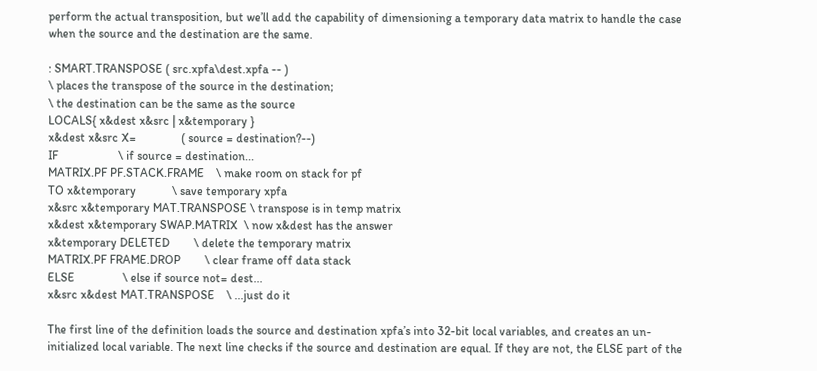perform the actual transposition, but we’ll add the capability of dimensioning a temporary data matrix to handle the case when the source and the destination are the same.

: SMART.TRANSPOSE ( src.xpfa\dest.xpfa -- )
\ places the transpose of the source in the destination;
\ the destination can be the same as the source
LOCALS{ x&dest x&src | x&temporary }
x&dest x&src X=               ( source = destination?--)
IF                    \ if source = destination...
MATRIX.PF PF.STACK.FRAME    \ make room on stack for pf
TO x&temporary            \ save temporary xpfa
x&src x&temporary MAT.TRANSPOSE \ transpose is in temp matrix
x&dest x&temporary SWAP.MATRIX  \ now x&dest has the answer
x&temporary DELETED        \ delete the temporary matrix
MATRIX.PF FRAME.DROP        \ clear frame off data stack
ELSE                \ else if source not= dest...
x&src x&dest MAT.TRANSPOSE    \ ...just do it

The first line of the definition loads the source and destination xpfa’s into 32-bit local variables, and creates an un-initialized local variable. The next line checks if the source and destination are equal. If they are not, the ELSE part of the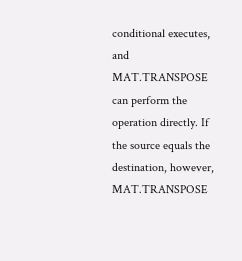conditional executes, and MAT.TRANSPOSE can perform the operation directly. If the source equals the destination, however, MAT.TRANSPOSE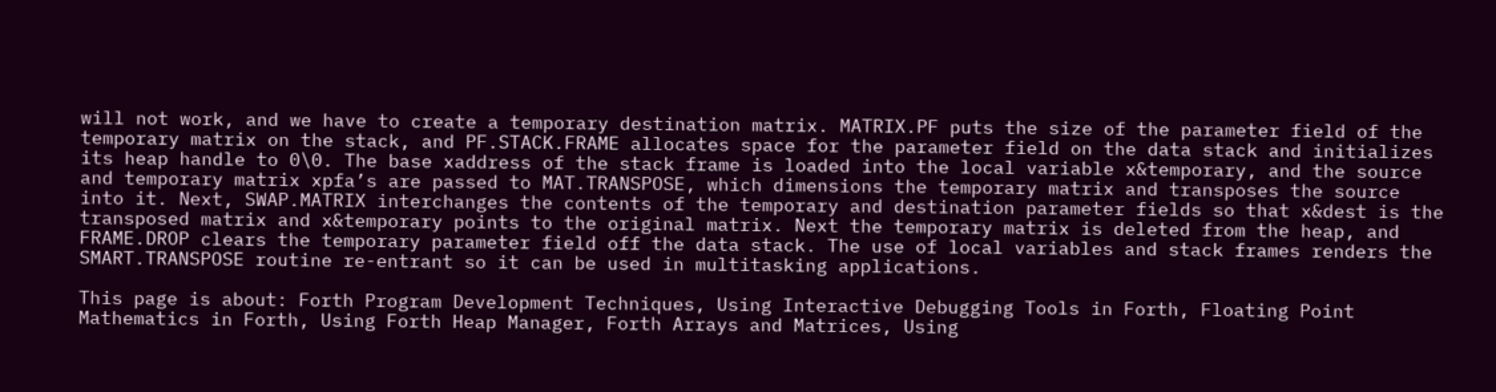will not work, and we have to create a temporary destination matrix. MATRIX.PF puts the size of the parameter field of the temporary matrix on the stack, and PF.STACK.FRAME allocates space for the parameter field on the data stack and initializes its heap handle to 0\0. The base xaddress of the stack frame is loaded into the local variable x&temporary, and the source and temporary matrix xpfa’s are passed to MAT.TRANSPOSE, which dimensions the temporary matrix and transposes the source into it. Next, SWAP.MATRIX interchanges the contents of the temporary and destination parameter fields so that x&dest is the transposed matrix and x&temporary points to the original matrix. Next the temporary matrix is deleted from the heap, and FRAME.DROP clears the temporary parameter field off the data stack. The use of local variables and stack frames renders the SMART.TRANSPOSE routine re-entrant so it can be used in multitasking applications.

This page is about: Forth Program Development Techniques, Using Interactive Debugging Tools in Forth, Floating Point Mathematics in Forth, Using Forth Heap Manager, Forth Arrays and Matrices, Using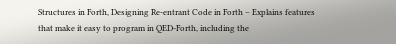Structures in Forth, Designing Re-entrant Code in Forth – Explains features that make it easy to program in QED-Forth, including the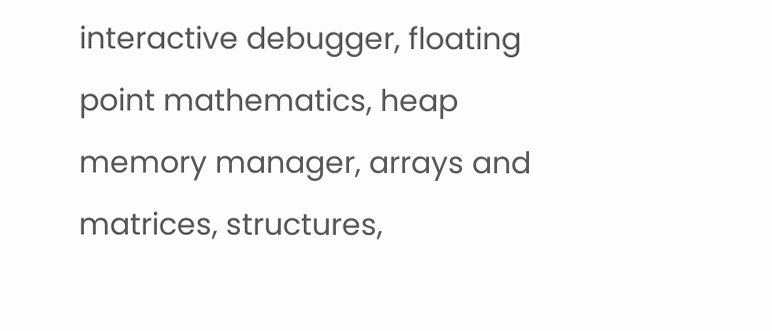interactive debugger, floating point mathematics, heap memory manager, arrays and matrices, structures,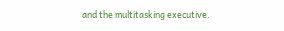and the multitasking executive.